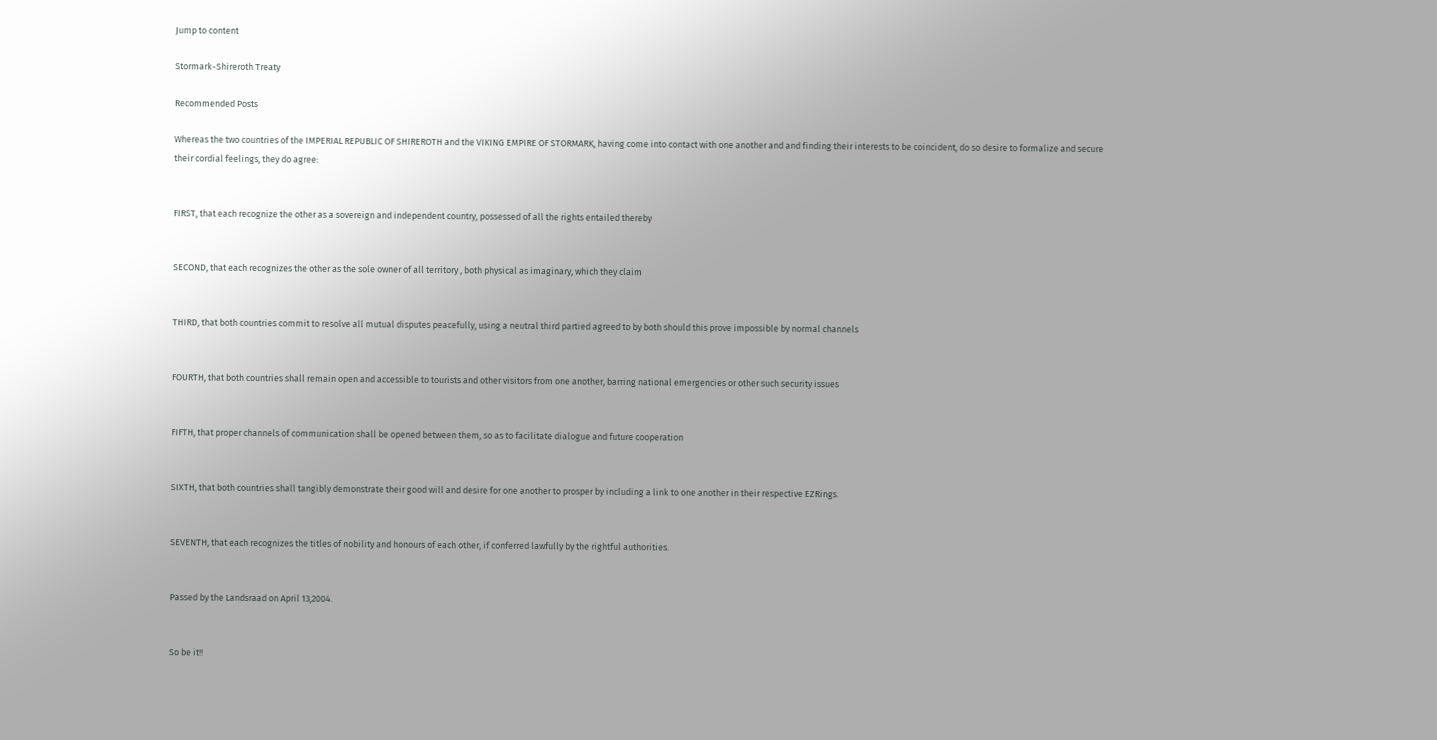Jump to content

Stormark-Shireroth Treaty

Recommended Posts

Whereas the two countries of the IMPERIAL REPUBLIC OF SHIREROTH and the VIKING EMPIRE OF STORMARK, having come into contact with one another and and finding their interests to be coincident, do so desire to formalize and secure their cordial feelings, they do agree:


FIRST, that each recognize the other as a sovereign and independent country, possessed of all the rights entailed thereby


SECOND, that each recognizes the other as the sole owner of all territory , both physical as imaginary, which they claim


THIRD, that both countries commit to resolve all mutual disputes peacefully, using a neutral third partied agreed to by both should this prove impossible by normal channels


FOURTH, that both countries shall remain open and accessible to tourists and other visitors from one another, barring national emergencies or other such security issues


FIFTH, that proper channels of communication shall be opened between them, so as to facilitate dialogue and future cooperation


SIXTH, that both countries shall tangibly demonstrate their good will and desire for one another to prosper by including a link to one another in their respective EZRings.


SEVENTH, that each recognizes the titles of nobility and honours of each other, if conferred lawfully by the rightful authorities.


Passed by the Landsraad on April 13,2004.


So be it!!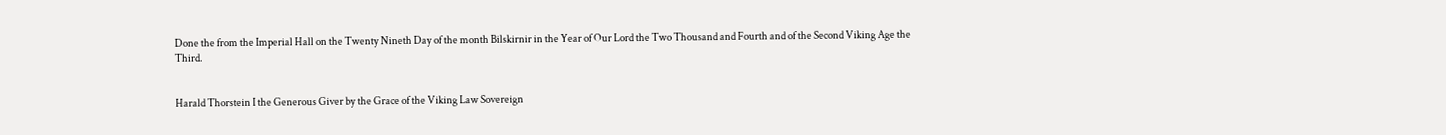Done the from the Imperial Hall on the Twenty Nineth Day of the month Bilskirnir in the Year of Our Lord the Two Thousand and Fourth and of the Second Viking Age the Third.


Harald Thorstein I the Generous Giver by the Grace of the Viking Law Sovereign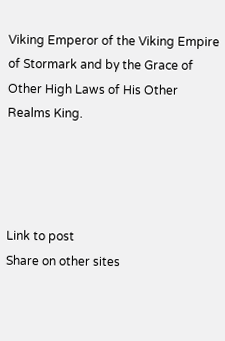Viking Emperor of the Viking Empire of Stormark and by the Grace of Other High Laws of His Other Realms King.




Link to post
Share on other sites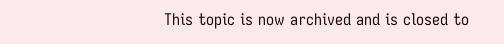This topic is now archived and is closed to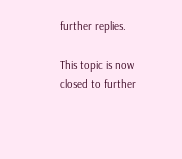further replies.

This topic is now closed to further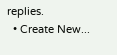replies.
  • Create New...